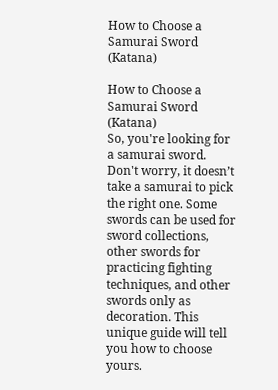How to Choose a Samurai Sword (Katana)

How to Choose a Samurai Sword (Katana)
So, you're looking for a samurai sword. Don't worry, it doesn’t take a samurai to pick the right one. Some swords can be used for sword collections, other swords for practicing fighting techniques, and other swords only as decoration. This unique guide will tell you how to choose yours.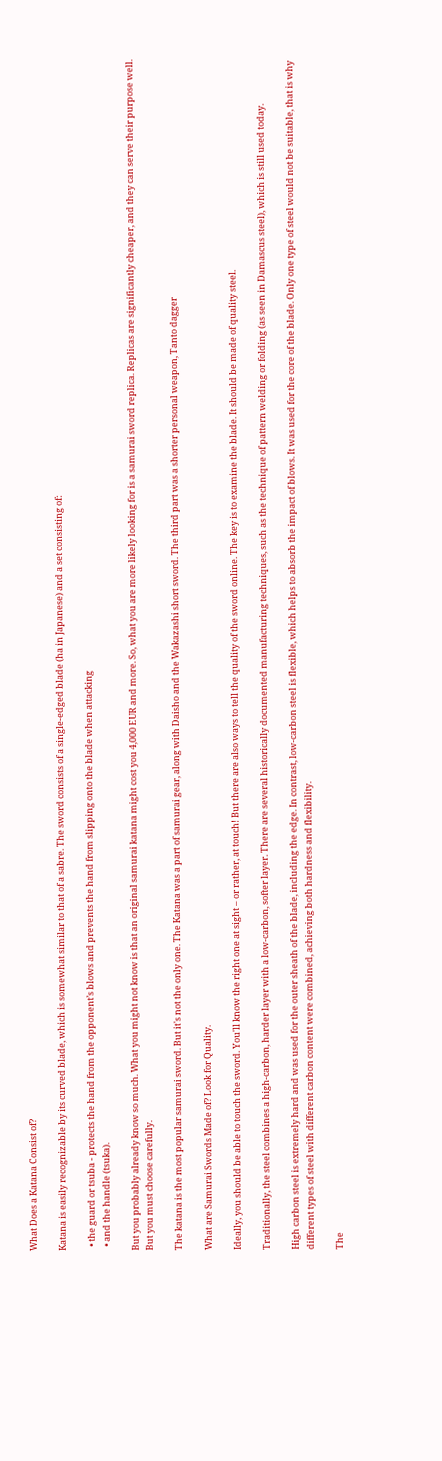What Does a Katana Consist of?

Katana is easily recognizable by its curved blade, which is somewhat similar to that of a sabre. The sword consists of a single-edged blade (ha in Japanese) and a set consisting of:

  • the guard or tsuba - protects the hand from the opponent’s blows and prevents the hand from slipping onto the blade when attacking
  • and the handle (tsuka).

But you probably already know so much. What you might not know is that an original samurai katana might cost you 4,000 EUR and more. So, what you are more likely looking for is a samurai sword replica. Replicas are significantly cheaper, and they can serve their purpose well. But you must choose carefully.

The katana is the most popular samurai sword. But it's not the only one. The Katana was a part of samurai gear, along with Daisho and the Wakazashi short sword. The third part was a shorter personal weapon, Tanto dagger

What are Samurai Swords Made of? Look for Quality.

Ideally, you should be able to touch the sword. You'll know the right one at sight – or rather, at touch! But there are also ways to tell the quality of the sword online. The key is to examine the blade. It should be made of quality steel.

Traditionally, the steel combines a high-carbon, harder layer with a low-carbon, softer layer. There are several historically documented manufacturing techniques, such as the technique of pattern welding or folding (as seen in Damascus steel), which is still used today.

High carbon steel is extremely hard and was used for the outer sheath of the blade, including the edge. In contrast, low-carbon steel is flexible, which helps to absorb the impact of blows. It was used for the core of the blade. Only one type of steel would not be suitable, that is why different types of steel with different carbon content were combined, achieving both hardness and flexibility.

The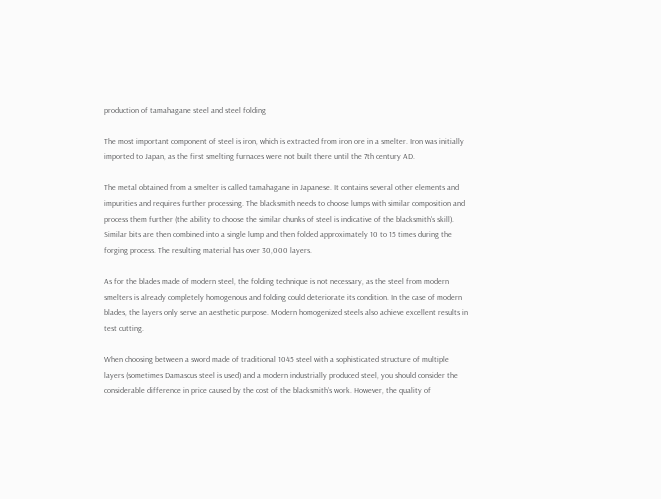production of tamahagane steel and steel folding

The most important component of steel is iron, which is extracted from iron ore in a smelter. Iron was initially imported to Japan, as the first smelting furnaces were not built there until the 7th century AD.

The metal obtained from a smelter is called tamahagane in Japanese. It contains several other elements and impurities and requires further processing. The blacksmith needs to choose lumps with similar composition and process them further (the ability to choose the similar chunks of steel is indicative of the blacksmith's skill). Similar bits are then combined into a single lump and then folded approximately 10 to 15 times during the forging process. The resulting material has over 30,000 layers.

As for the blades made of modern steel, the folding technique is not necessary, as the steel from modern smelters is already completely homogenous and folding could deteriorate its condition. In the case of modern blades, the layers only serve an aesthetic purpose. Modern homogenized steels also achieve excellent results in test cutting.

When choosing between a sword made of traditional 1045 steel with a sophisticated structure of multiple layers (sometimes Damascus steel is used) and a modern industrially produced steel, you should consider the considerable difference in price caused by the cost of the blacksmith’s work. However, the quality of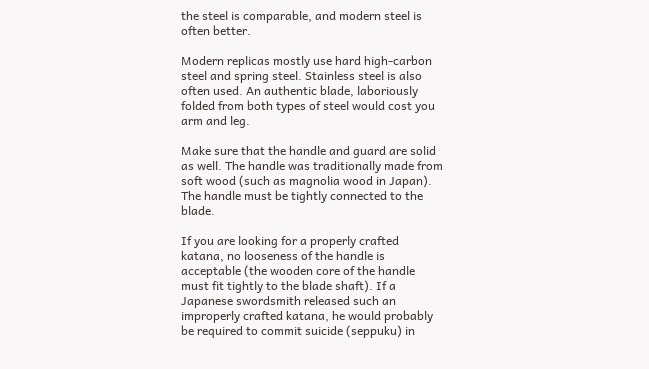the steel is comparable, and modern steel is often better.

Modern replicas mostly use hard high-carbon steel and spring steel. Stainless steel is also often used. An authentic blade, laboriously folded from both types of steel would cost you arm and leg.

Make sure that the handle and guard are solid as well. The handle was traditionally made from soft wood (such as magnolia wood in Japan). The handle must be tightly connected to the blade.

If you are looking for a properly crafted katana, no looseness of the handle is acceptable (the wooden core of the handle must fit tightly to the blade shaft). If a Japanese swordsmith released such an improperly crafted katana, he would probably be required to commit suicide (seppuku) in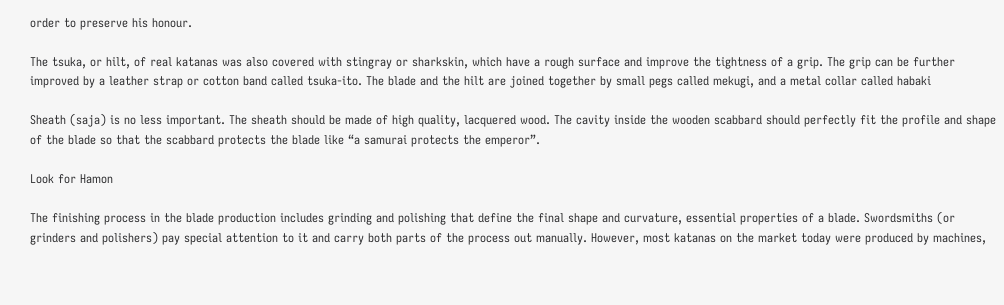order to preserve his honour.

The tsuka, or hilt, of real katanas was also covered with stingray or sharkskin, which have a rough surface and improve the tightness of a grip. The grip can be further improved by a leather strap or cotton band called tsuka-ito. The blade and the hilt are joined together by small pegs called mekugi, and a metal collar called habaki

Sheath (saja) is no less important. The sheath should be made of high quality, lacquered wood. The cavity inside the wooden scabbard should perfectly fit the profile and shape of the blade so that the scabbard protects the blade like “a samurai protects the emperor”.

Look for Hamon

The finishing process in the blade production includes grinding and polishing that define the final shape and curvature, essential properties of a blade. Swordsmiths (or grinders and polishers) pay special attention to it and carry both parts of the process out manually. However, most katanas on the market today were produced by machines,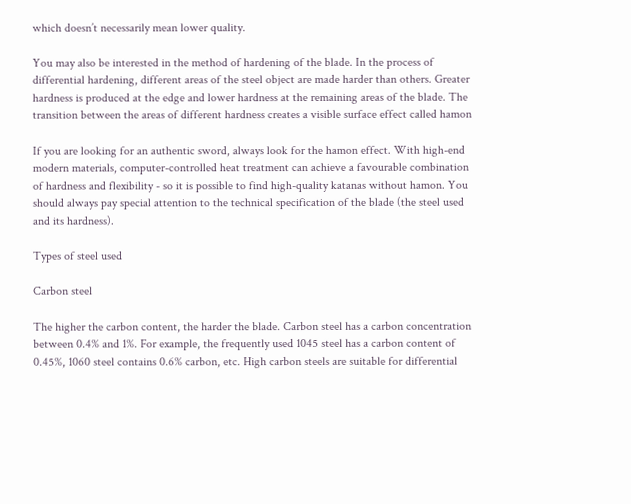which doesn’t necessarily mean lower quality.

You may also be interested in the method of hardening of the blade. In the process of differential hardening, different areas of the steel object are made harder than others. Greater hardness is produced at the edge and lower hardness at the remaining areas of the blade. The transition between the areas of different hardness creates a visible surface effect called hamon

If you are looking for an authentic sword, always look for the hamon effect. With high-end modern materials, computer-controlled heat treatment can achieve a favourable combination of hardness and flexibility - so it is possible to find high-quality katanas without hamon. You should always pay special attention to the technical specification of the blade (the steel used and its hardness).

Types of steel used

Carbon steel

The higher the carbon content, the harder the blade. Carbon steel has a carbon concentration between 0.4% and 1%. For example, the frequently used 1045 steel has a carbon content of 0.45%, 1060 steel contains 0.6% carbon, etc. High carbon steels are suitable for differential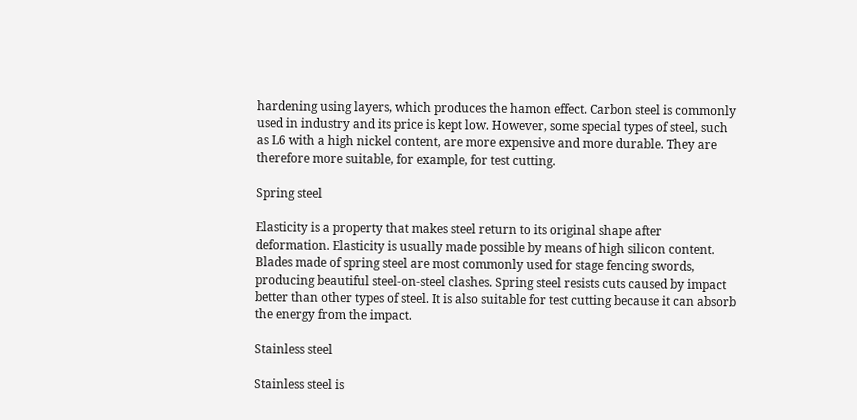hardening using layers, which produces the hamon effect. Carbon steel is commonly used in industry and its price is kept low. However, some special types of steel, such as L6 with a high nickel content, are more expensive and more durable. They are therefore more suitable, for example, for test cutting.

Spring steel

Elasticity is a property that makes steel return to its original shape after deformation. Elasticity is usually made possible by means of high silicon content. Blades made of spring steel are most commonly used for stage fencing swords, producing beautiful steel-on-steel clashes. Spring steel resists cuts caused by impact better than other types of steel. It is also suitable for test cutting because it can absorb the energy from the impact.

Stainless steel

Stainless steel is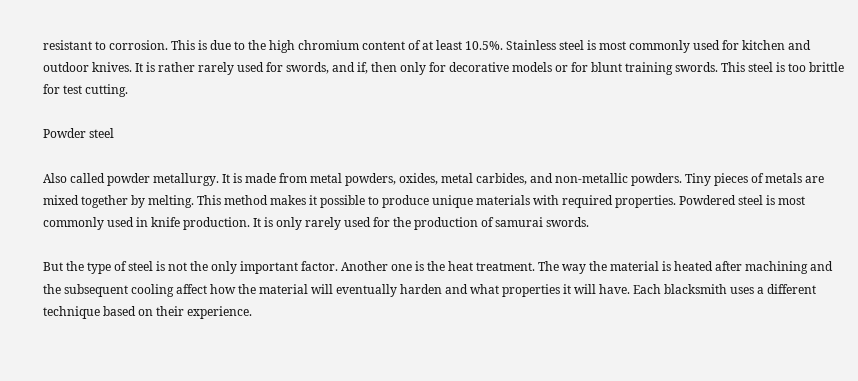resistant to corrosion. This is due to the high chromium content of at least 10.5%. Stainless steel is most commonly used for kitchen and outdoor knives. It is rather rarely used for swords, and if, then only for decorative models or for blunt training swords. This steel is too brittle for test cutting.

Powder steel

Also called powder metallurgy. It is made from metal powders, oxides, metal carbides, and non-metallic powders. Tiny pieces of metals are mixed together by melting. This method makes it possible to produce unique materials with required properties. Powdered steel is most commonly used in knife production. It is only rarely used for the production of samurai swords.

But the type of steel is not the only important factor. Another one is the heat treatment. The way the material is heated after machining and the subsequent cooling affect how the material will eventually harden and what properties it will have. Each blacksmith uses a different technique based on their experience.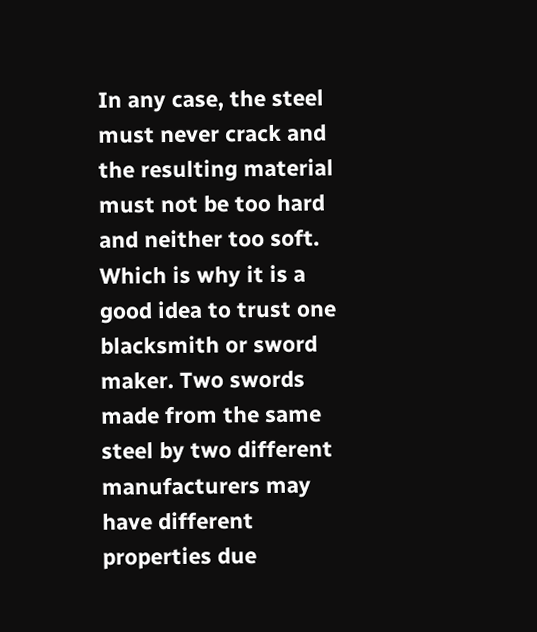In any case, the steel must never crack and the resulting material must not be too hard and neither too soft. Which is why it is a good idea to trust one blacksmith or sword maker. Two swords made from the same steel by two different manufacturers may have different properties due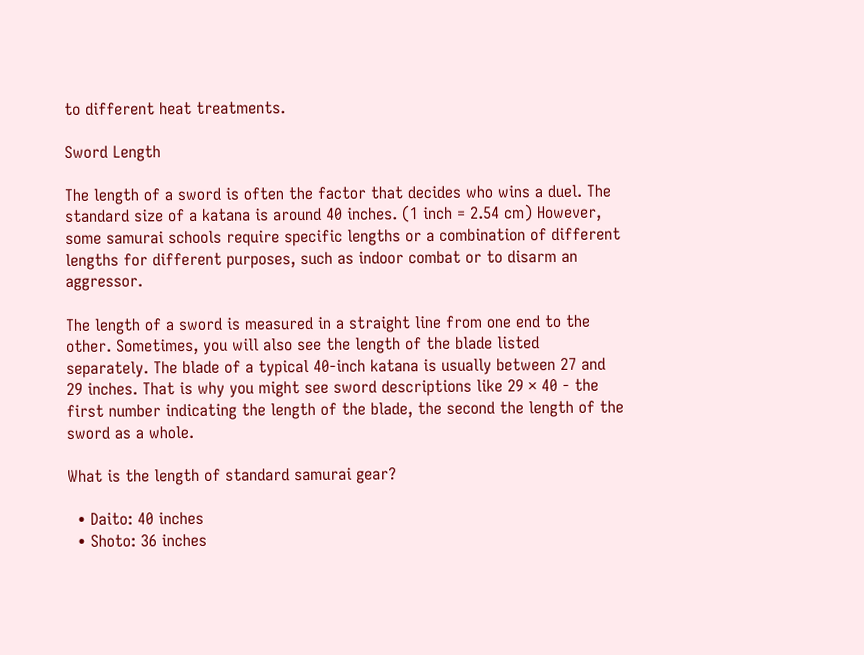to different heat treatments.

Sword Length

The length of a sword is often the factor that decides who wins a duel. The standard size of a katana is around 40 inches. (1 inch = 2.54 cm) However, some samurai schools require specific lengths or a combination of different lengths for different purposes, such as indoor combat or to disarm an aggressor.

The length of a sword is measured in a straight line from one end to the other. Sometimes, you will also see the length of the blade listed separately. The blade of a typical 40-inch katana is usually between 27 and 29 inches. That is why you might see sword descriptions like 29 × 40 - the first number indicating the length of the blade, the second the length of the sword as a whole.

What is the length of standard samurai gear?

  • Daito: 40 inches
  • Shoto: 36 inches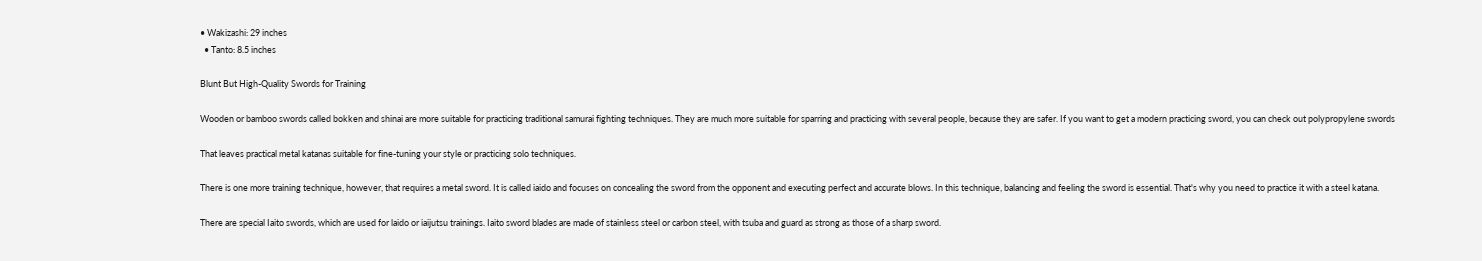• Wakizashi: 29 inches
  • Tanto: 8.5 inches

Blunt But High-Quality Swords for Training

Wooden or bamboo swords called bokken and shinai are more suitable for practicing traditional samurai fighting techniques. They are much more suitable for sparring and practicing with several people, because they are safer. If you want to get a modern practicing sword, you can check out polypropylene swords

That leaves practical metal katanas suitable for fine-tuning your style or practicing solo techniques.

There is one more training technique, however, that requires a metal sword. It is called iaido and focuses on concealing the sword from the opponent and executing perfect and accurate blows. In this technique, balancing and feeling the sword is essential. That's why you need to practice it with a steel katana.

There are special Iaito swords, which are used for laido or iaijutsu trainings. Iaito sword blades are made of stainless steel or carbon steel, with tsuba and guard as strong as those of a sharp sword.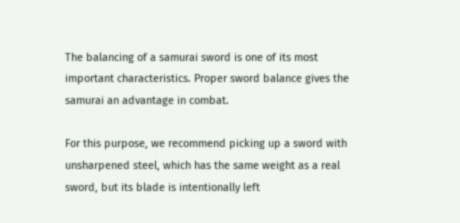The balancing of a samurai sword is one of its most important characteristics. Proper sword balance gives the samurai an advantage in combat.

For this purpose, we recommend picking up a sword with unsharpened steel, which has the same weight as a real sword, but its blade is intentionally left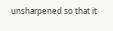unsharpened so that it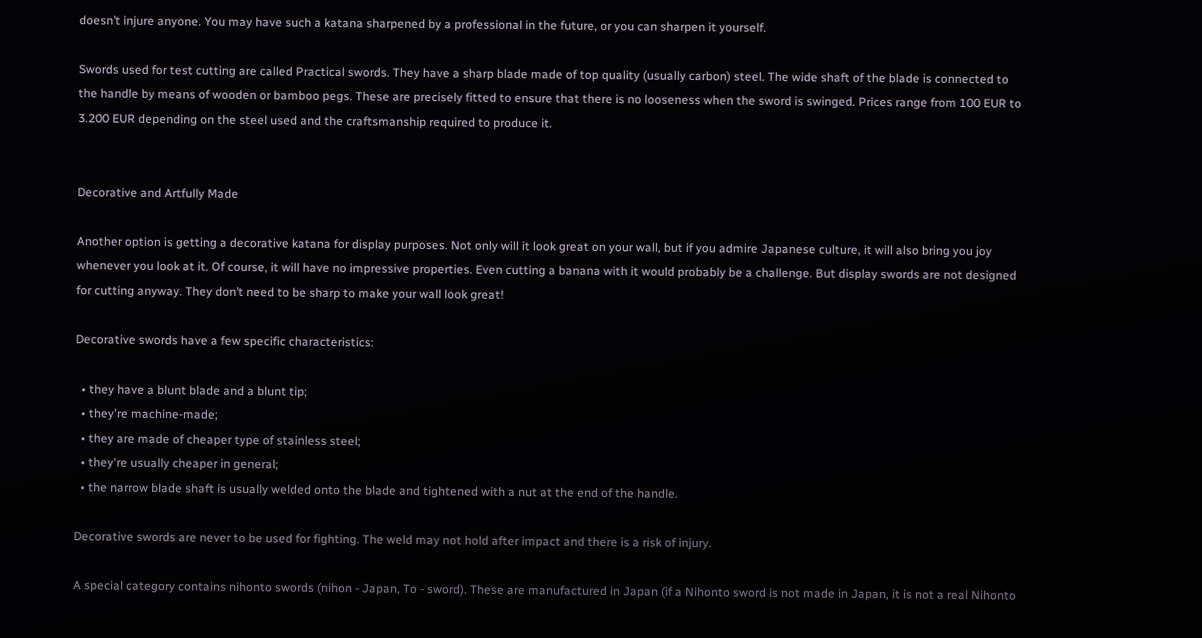doesn’t injure anyone. You may have such a katana sharpened by a professional in the future, or you can sharpen it yourself.

Swords used for test cutting are called Practical swords. They have a sharp blade made of top quality (usually carbon) steel. The wide shaft of the blade is connected to the handle by means of wooden or bamboo pegs. These are precisely fitted to ensure that there is no looseness when the sword is swinged. Prices range from 100 EUR to 3.200 EUR depending on the steel used and the craftsmanship required to produce it.


Decorative and Artfully Made

Another option is getting a decorative katana for display purposes. Not only will it look great on your wall, but if you admire Japanese culture, it will also bring you joy whenever you look at it. Of course, it will have no impressive properties. Even cutting a banana with it would probably be a challenge. But display swords are not designed for cutting anyway. They don’t need to be sharp to make your wall look great!

Decorative swords have a few specific characteristics:

  • they have a blunt blade and a blunt tip;
  • they're machine-made;
  • they are made of cheaper type of stainless steel;
  • they're usually cheaper in general;
  • the narrow blade shaft is usually welded onto the blade and tightened with a nut at the end of the handle.

Decorative swords are never to be used for fighting. The weld may not hold after impact and there is a risk of injury.

A special category contains nihonto swords (nihon - Japan, To - sword). These are manufactured in Japan (if a Nihonto sword is not made in Japan, it is not a real Nihonto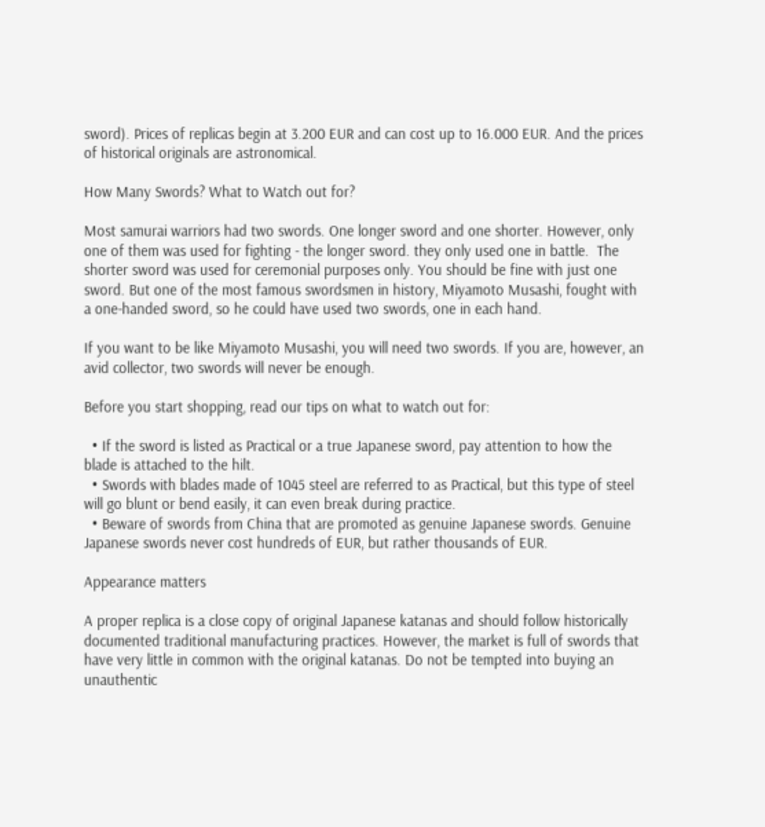sword). Prices of replicas begin at 3.200 EUR and can cost up to 16.000 EUR. And the prices of historical originals are astronomical.

How Many Swords? What to Watch out for?

Most samurai warriors had two swords. One longer sword and one shorter. However, only one of them was used for fighting - the longer sword. they only used one in battle.  The shorter sword was used for ceremonial purposes only. You should be fine with just one sword. But one of the most famous swordsmen in history, Miyamoto Musashi, fought with a one-handed sword, so he could have used two swords, one in each hand.

If you want to be like Miyamoto Musashi, you will need two swords. If you are, however, an avid collector, two swords will never be enough.

Before you start shopping, read our tips on what to watch out for:

  • If the sword is listed as Practical or a true Japanese sword, pay attention to how the blade is attached to the hilt.
  • Swords with blades made of 1045 steel are referred to as Practical, but this type of steel will go blunt or bend easily, it can even break during practice.
  • Beware of swords from China that are promoted as genuine Japanese swords. Genuine Japanese swords never cost hundreds of EUR, but rather thousands of EUR.

Appearance matters

A proper replica is a close copy of original Japanese katanas and should follow historically documented traditional manufacturing practices. However, the market is full of swords that have very little in common with the original katanas. Do not be tempted into buying an unauthentic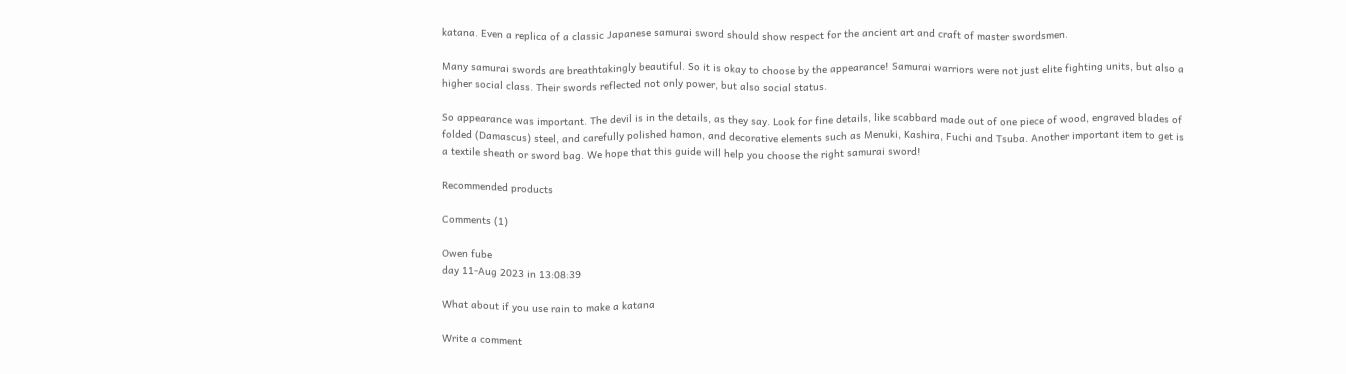katana. Even a replica of a classic Japanese samurai sword should show respect for the ancient art and craft of master swordsmen.

Many samurai swords are breathtakingly beautiful. So it is okay to choose by the appearance! Samurai warriors were not just elite fighting units, but also a higher social class. Their swords reflected not only power, but also social status.

So appearance was important. The devil is in the details, as they say. Look for fine details, like scabbard made out of one piece of wood, engraved blades of folded (Damascus) steel, and carefully polished hamon, and decorative elements such as Menuki, Kashira, Fuchi and Tsuba. Another important item to get is a textile sheath or sword bag. We hope that this guide will help you choose the right samurai sword!

Recommended products

Comments (1)

Owen fube
day 11-Aug 2023 in 13:08:39

What about if you use rain to make a katana

Write a comment